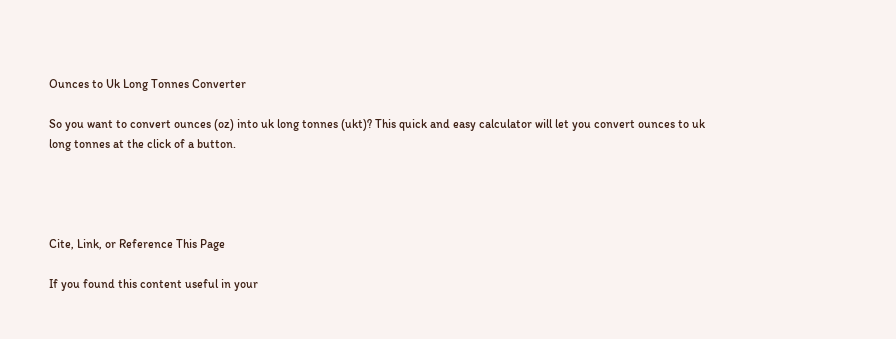Ounces to Uk Long Tonnes Converter

So you want to convert ounces (oz) into uk long tonnes (ukt)? This quick and easy calculator will let you convert ounces to uk long tonnes at the click of a button.




Cite, Link, or Reference This Page

If you found this content useful in your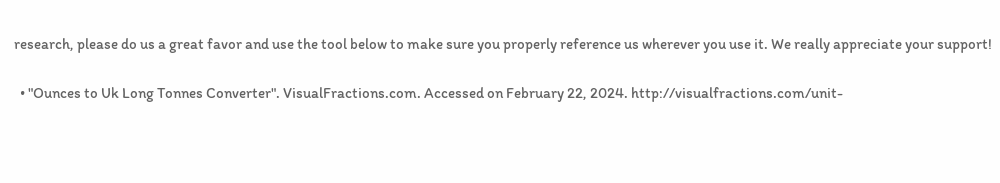research, please do us a great favor and use the tool below to make sure you properly reference us wherever you use it. We really appreciate your support!

  • "Ounces to Uk Long Tonnes Converter". VisualFractions.com. Accessed on February 22, 2024. http://visualfractions.com/unit-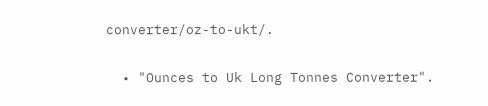converter/oz-to-ukt/.

  • "Ounces to Uk Long Tonnes Converter".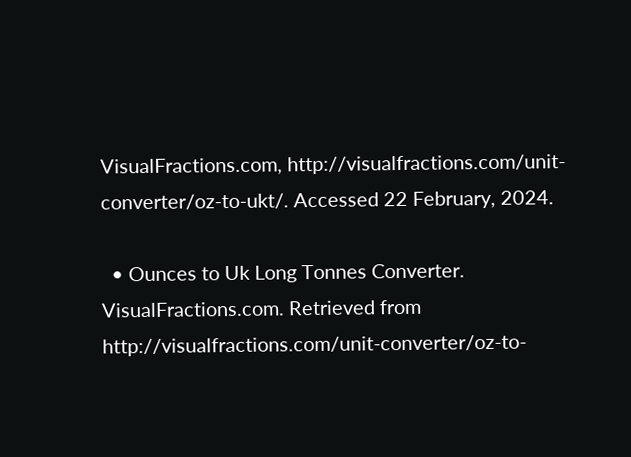VisualFractions.com, http://visualfractions.com/unit-converter/oz-to-ukt/. Accessed 22 February, 2024.

  • Ounces to Uk Long Tonnes Converter. VisualFractions.com. Retrieved from http://visualfractions.com/unit-converter/oz-to-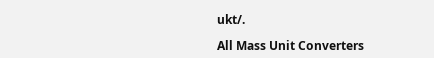ukt/.

All Mass Unit Converters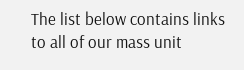The list below contains links to all of our mass unit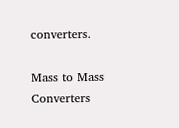converters.

Mass to Mass Converters